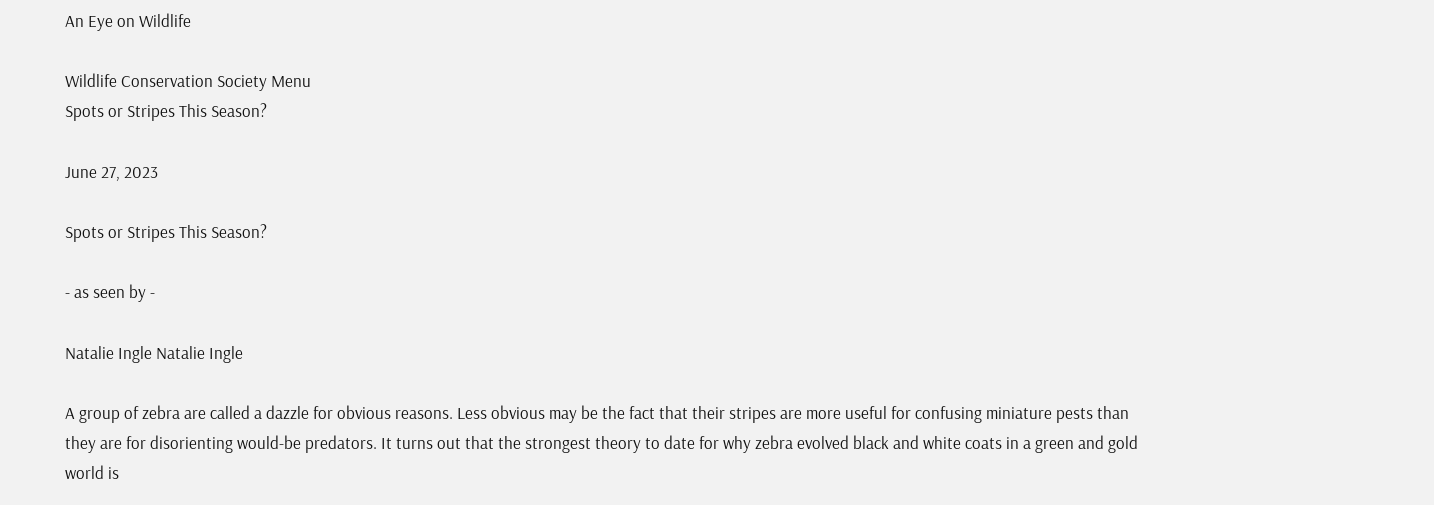An Eye on Wildlife

Wildlife Conservation Society Menu
Spots or Stripes This Season?

June 27, 2023

Spots or Stripes This Season?

- as seen by -

Natalie Ingle Natalie Ingle

A group of zebra are called a dazzle for obvious reasons. Less obvious may be the fact that their stripes are more useful for confusing miniature pests than they are for disorienting would-be predators. It turns out that the strongest theory to date for why zebra evolved black and white coats in a green and gold world is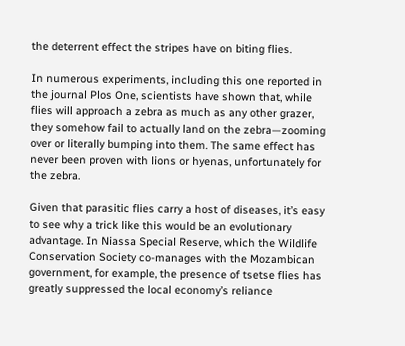the deterrent effect the stripes have on biting flies.

In numerous experiments, including this one reported in the journal Plos One, scientists have shown that, while flies will approach a zebra as much as any other grazer, they somehow fail to actually land on the zebra—zooming over or literally bumping into them. The same effect has never been proven with lions or hyenas, unfortunately for the zebra.

Given that parasitic flies carry a host of diseases, it’s easy to see why a trick like this would be an evolutionary advantage. In Niassa Special Reserve, which the Wildlife Conservation Society co-manages with the Mozambican government, for example, the presence of tsetse flies has greatly suppressed the local economy’s reliance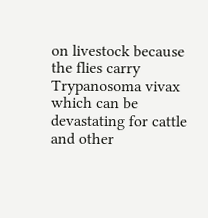on livestock because the flies carry Trypanosoma vivax which can be devastating for cattle and other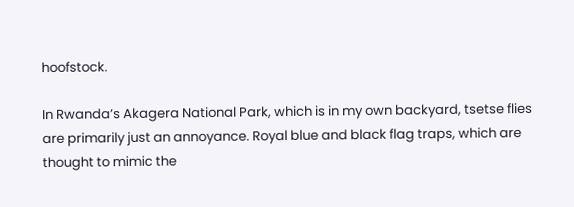hoofstock.

In Rwanda’s Akagera National Park, which is in my own backyard, tsetse flies are primarily just an annoyance. Royal blue and black flag traps, which are thought to mimic the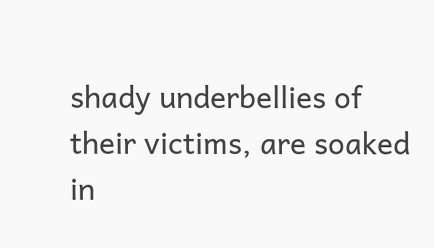shady underbellies of their victims, are soaked in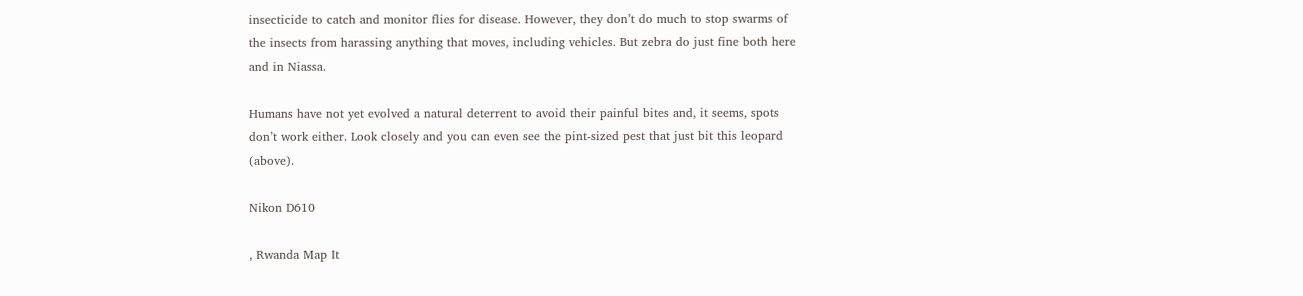insecticide to catch and monitor flies for disease. However, they don’t do much to stop swarms of the insects from harassing anything that moves, including vehicles. But zebra do just fine both here and in Niassa.

Humans have not yet evolved a natural deterrent to avoid their painful bites and, it seems, spots don’t work either. Look closely and you can even see the pint-sized pest that just bit this leopard (above).

Nikon D610

, Rwanda Map It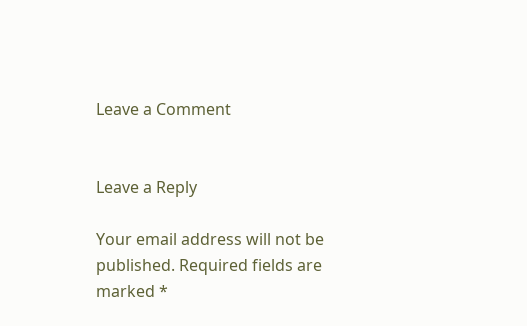Leave a Comment


Leave a Reply

Your email address will not be published. Required fields are marked *